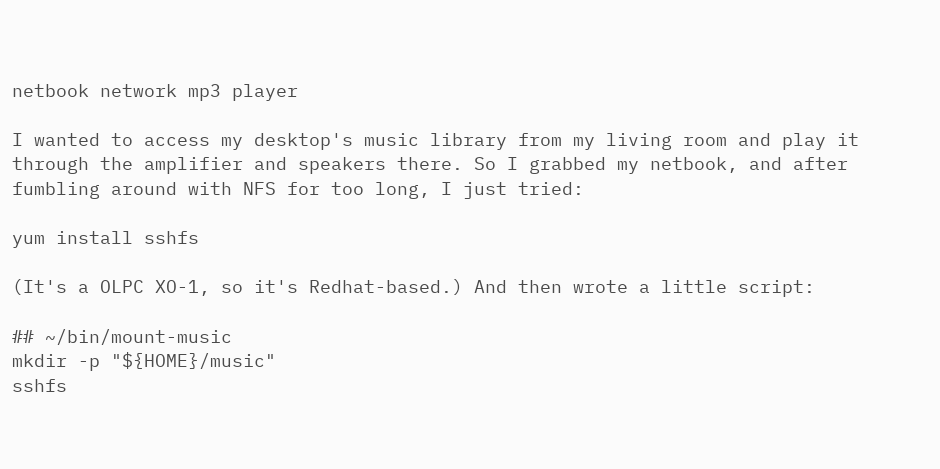netbook network mp3 player

I wanted to access my desktop's music library from my living room and play it through the amplifier and speakers there. So I grabbed my netbook, and after fumbling around with NFS for too long, I just tried:

yum install sshfs

(It's a OLPC XO-1, so it's Redhat-based.) And then wrote a little script:

## ~/bin/mount-music
mkdir -p "${HOME}/music"
sshfs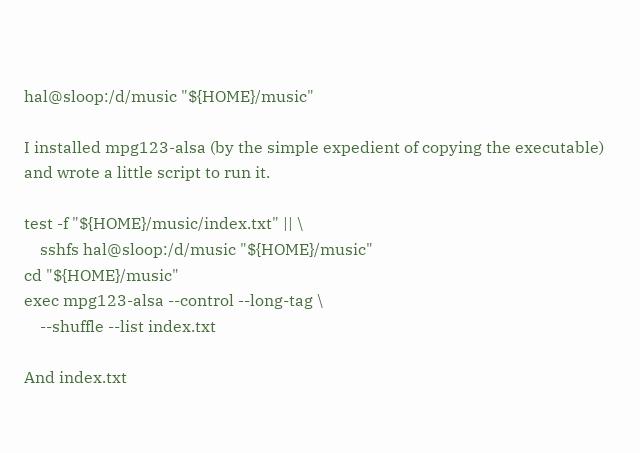hal@sloop:/d/music "${HOME}/music"

I installed mpg123-alsa (by the simple expedient of copying the executable) and wrote a little script to run it.

test -f "${HOME}/music/index.txt" || \
    sshfs hal@sloop:/d/music "${HOME}/music"
cd "${HOME}/music"
exec mpg123-alsa --control --long-tag \
    --shuffle --list index.txt

And index.txt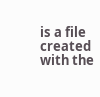is a file created with the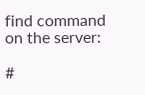find command on the server:

#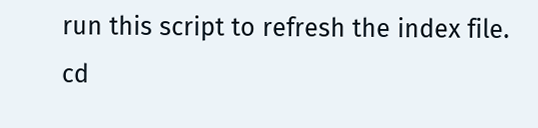run this script to refresh the index file.
cd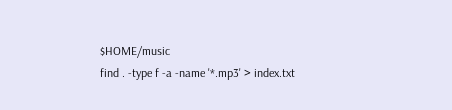$HOME/music
find . -type f -a -name '*.mp3' > index.txt